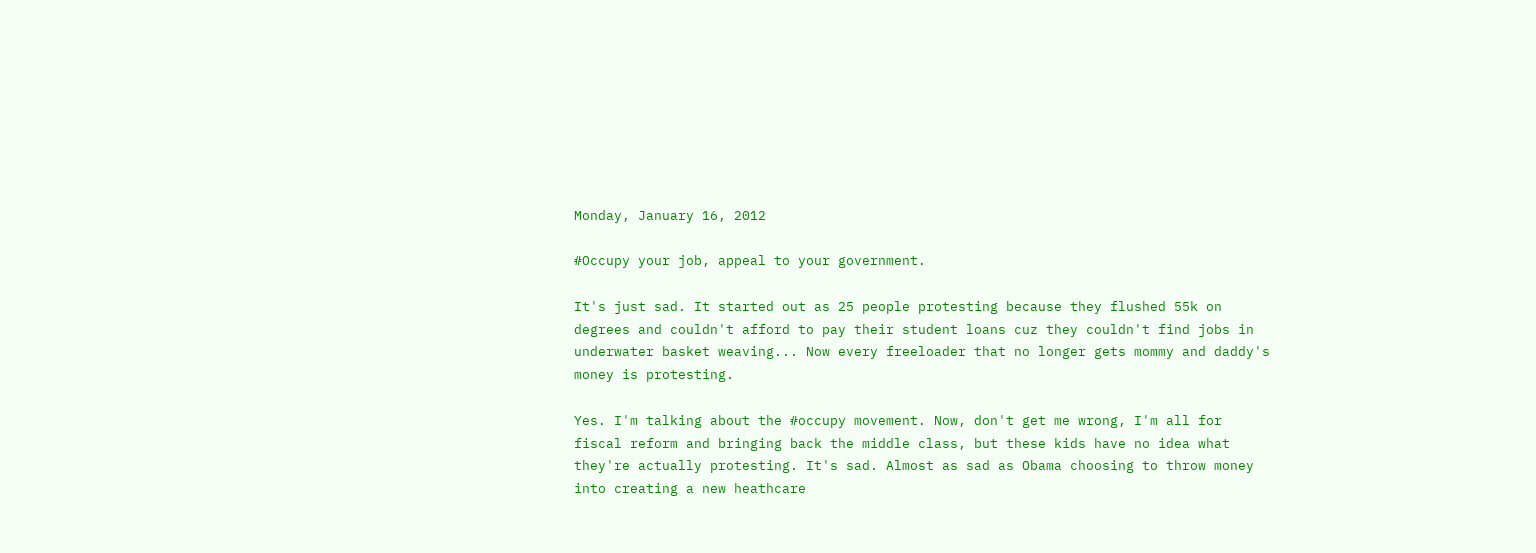Monday, January 16, 2012

#Occupy your job, appeal to your government.

It's just sad. It started out as 25 people protesting because they flushed 55k on degrees and couldn't afford to pay their student loans cuz they couldn't find jobs in underwater basket weaving... Now every freeloader that no longer gets mommy and daddy's money is protesting.

Yes. I'm talking about the #occupy movement. Now, don't get me wrong, I'm all for fiscal reform and bringing back the middle class, but these kids have no idea what they're actually protesting. It's sad. Almost as sad as Obama choosing to throw money into creating a new heathcare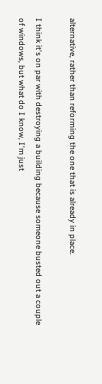alternative, rather than reforming the one that is already in place.

I think it's on par with destroying a building because someone busted out a couple of windows, but what do I know, I'm just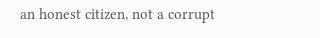an honest citizen, not a corrupt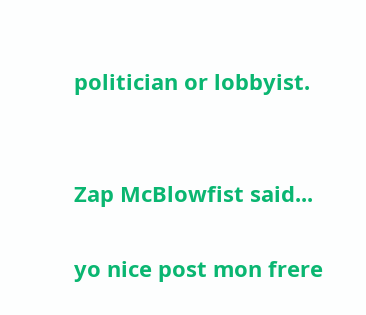politician or lobbyist.


Zap McBlowfist said...

yo nice post mon frere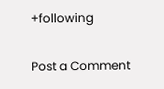+following

Post a Comment